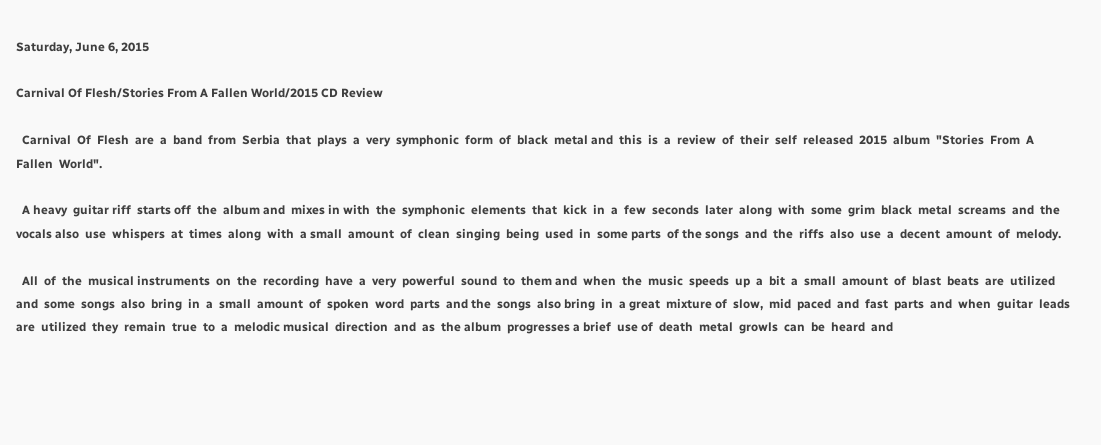Saturday, June 6, 2015

Carnival Of Flesh/Stories From A Fallen World/2015 CD Review

  Carnival  Of  Flesh  are  a  band  from  Serbia  that  plays  a  very  symphonic  form  of  black  metal and  this  is  a  review  of  their  self  released  2015  album  "Stories  From  A  Fallen  World".

  A heavy  guitar riff  starts off  the  album and  mixes in with  the  symphonic  elements  that  kick  in  a  few  seconds  later  along  with  some  grim  black  metal  screams  and  the  vocals also  use  whispers  at  times  along  with  a small  amount  of  clean  singing  being  used  in  some parts  of the songs  and  the  riffs  also  use  a  decent  amount  of  melody.

  All  of  the  musical instruments  on  the  recording  have  a  very  powerful  sound  to  them and  when  the  music  speeds  up  a  bit  a  small  amount  of  blast  beats  are  utilized  and  some  songs  also  bring  in  a  small  amount  of  spoken  word  parts  and the  songs  also bring  in  a great  mixture of  slow,  mid  paced  and  fast  parts  and  when  guitar  leads  are  utilized  they  remain  true  to  a  melodic musical  direction  and  as  the album  progresses a brief  use of  death  metal  growls  can  be  heard  and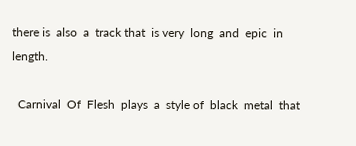there is  also  a  track that  is very  long  and  epic  in  length.

  Carnival  Of  Flesh  plays  a  style of  black  metal  that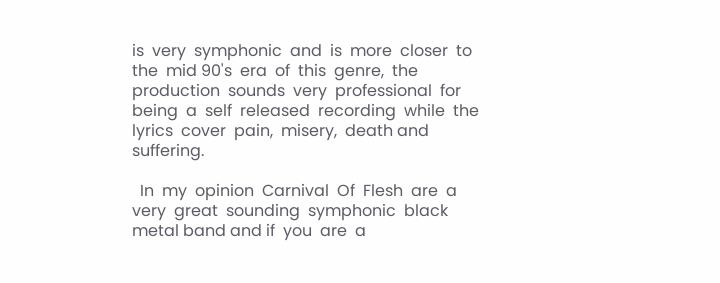is  very  symphonic  and  is  more  closer  to  the  mid 90's  era  of  this  genre,  the  production  sounds  very  professional  for  being  a  self  released  recording  while  the  lyrics  cover  pain,  misery,  death and suffering.

  In  my  opinion  Carnival  Of  Flesh  are  a  very  great  sounding  symphonic  black  metal band and if  you  are  a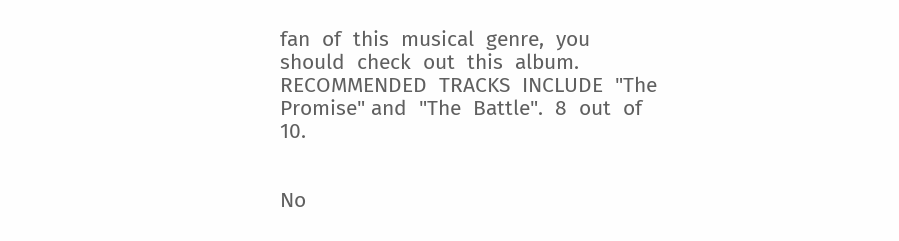fan  of  this  musical  genre,  you  should  check  out  this  album.  RECOMMENDED  TRACKS  INCLUDE  "The  Promise" and  "The  Battle".  8  out  of  10.


No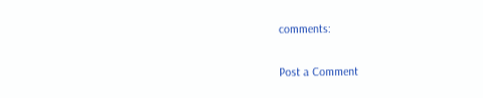comments:

Post a Comment